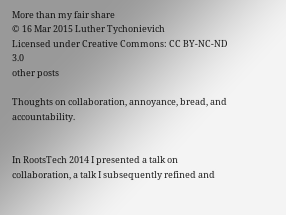More than my fair share
© 16 Mar 2015 Luther Tychonievich
Licensed under Creative Commons: CC BY-NC-ND 3.0
other posts

Thoughts on collaboration, annoyance, bread, and accountability.


In RootsTech 2014 I presented a talk on collaboration, a talk I subsequently refined and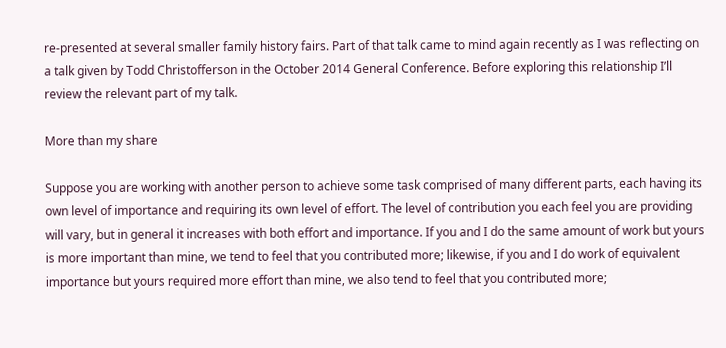re-presented at several smaller family history fairs. Part of that talk came to mind again recently as I was reflecting on a talk given by Todd Christofferson in the October 2014 General Conference. Before exploring this relationship I’ll review the relevant part of my talk.

More than my share

Suppose you are working with another person to achieve some task comprised of many different parts, each having its own level of importance and requiring its own level of effort. The level of contribution you each feel you are providing will vary, but in general it increases with both effort and importance. If you and I do the same amount of work but yours is more important than mine, we tend to feel that you contributed more; likewise, if you and I do work of equivalent importance but yours required more effort than mine, we also tend to feel that you contributed more;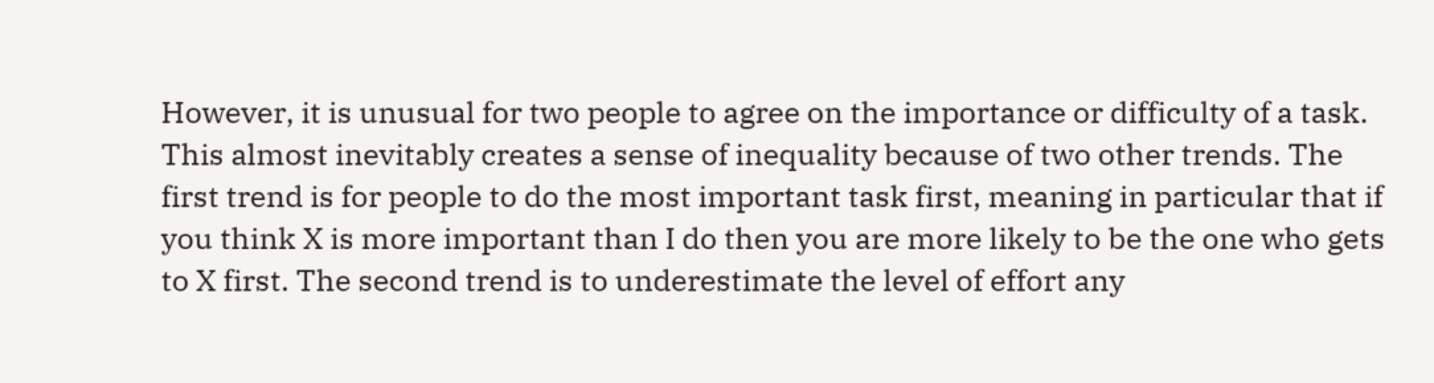However, it is unusual for two people to agree on the importance or difficulty of a task. This almost inevitably creates a sense of inequality because of two other trends. The first trend is for people to do the most important task first, meaning in particular that if you think X is more important than I do then you are more likely to be the one who gets to X first. The second trend is to underestimate the level of effort any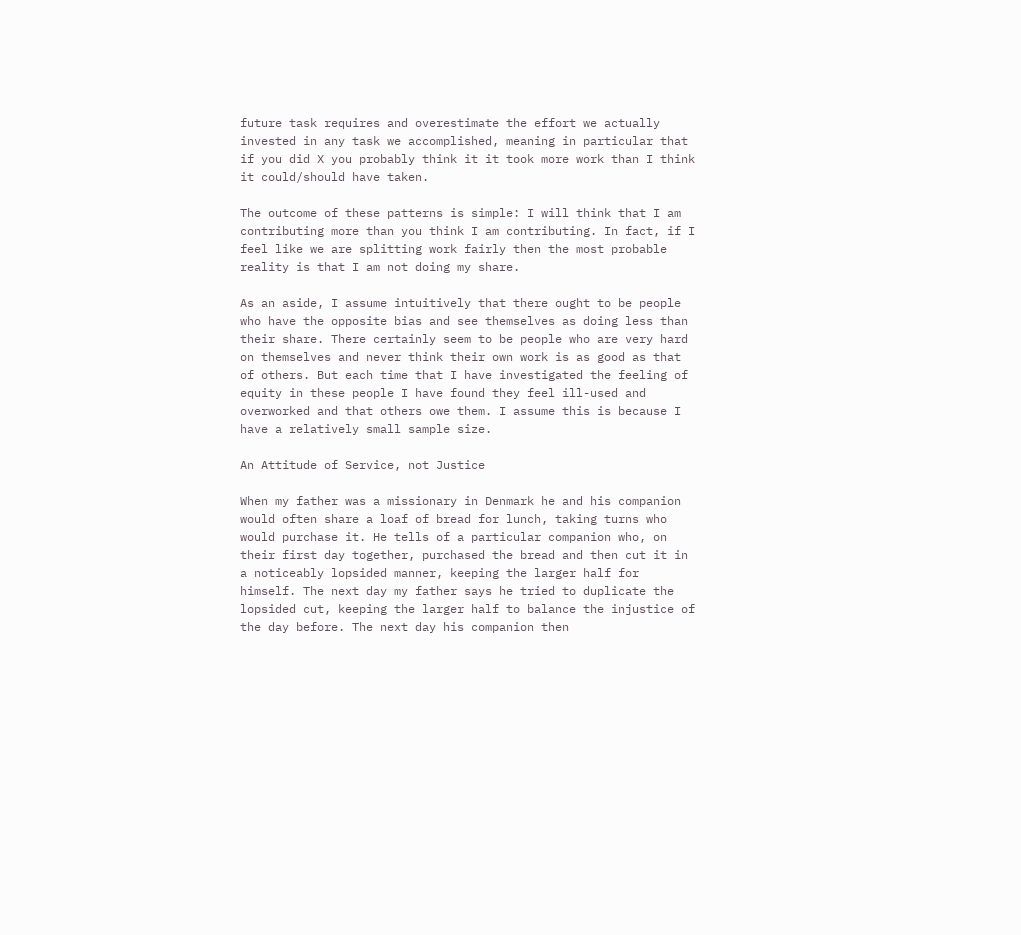future task requires and overestimate the effort we actually invested in any task we accomplished, meaning in particular that if you did X you probably think it it took more work than I think it could/should have taken.

The outcome of these patterns is simple: I will think that I am contributing more than you think I am contributing. In fact, if I feel like we are splitting work fairly then the most probable reality is that I am not doing my share.

As an aside, I assume intuitively that there ought to be people who have the opposite bias and see themselves as doing less than their share. There certainly seem to be people who are very hard on themselves and never think their own work is as good as that of others. But each time that I have investigated the feeling of equity in these people I have found they feel ill-used and overworked and that others owe them. I assume this is because I have a relatively small sample size.

An Attitude of Service, not Justice

When my father was a missionary in Denmark he and his companion would often share a loaf of bread for lunch, taking turns who would purchase it. He tells of a particular companion who, on their first day together, purchased the bread and then cut it in a noticeably lopsided manner, keeping the larger half for himself. The next day my father says he tried to duplicate the lopsided cut, keeping the larger half to balance the injustice of the day before. The next day his companion then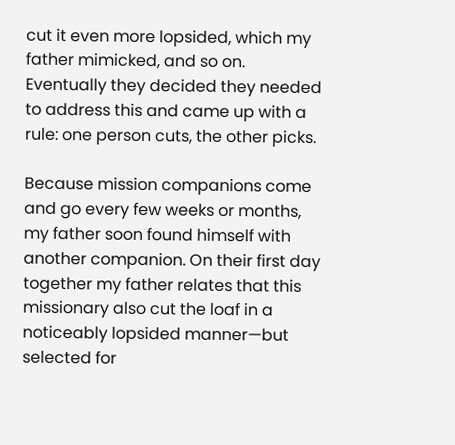cut it even more lopsided, which my father mimicked, and so on. Eventually they decided they needed to address this and came up with a rule: one person cuts, the other picks.

Because mission companions come and go every few weeks or months, my father soon found himself with another companion. On their first day together my father relates that this missionary also cut the loaf in a noticeably lopsided manner—but selected for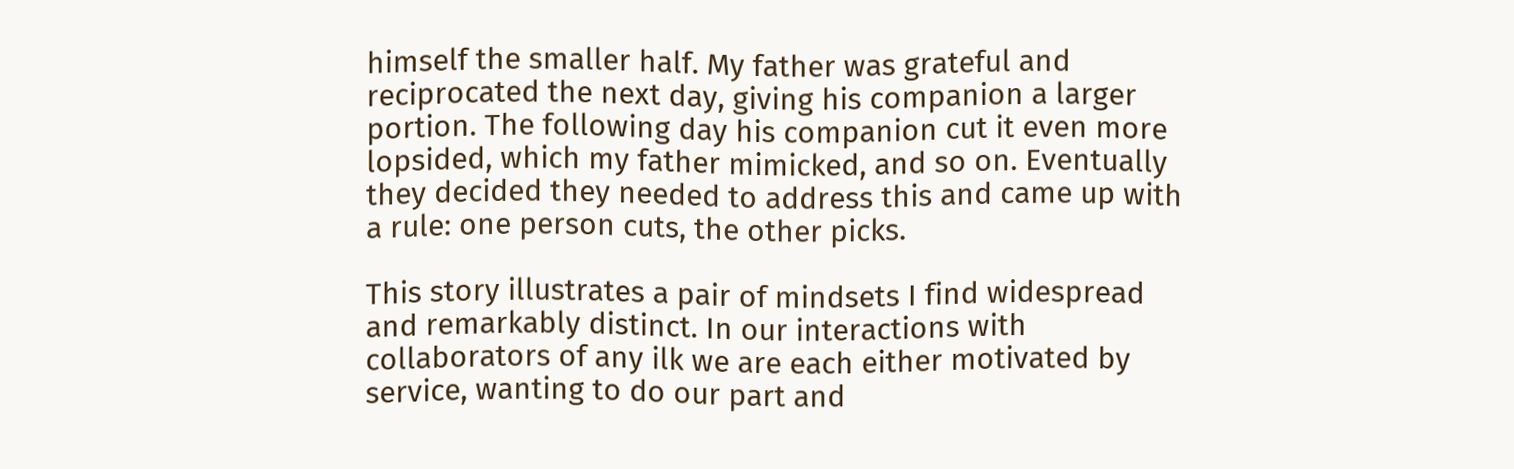himself the smaller half. My father was grateful and reciprocated the next day, giving his companion a larger portion. The following day his companion cut it even more lopsided, which my father mimicked, and so on. Eventually they decided they needed to address this and came up with a rule: one person cuts, the other picks.

This story illustrates a pair of mindsets I find widespread and remarkably distinct. In our interactions with collaborators of any ilk we are each either motivated by service, wanting to do our part and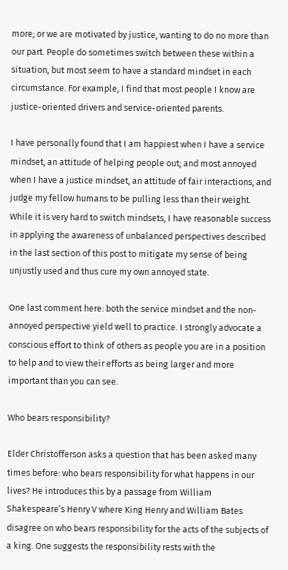more; or we are motivated by justice, wanting to do no more than our part. People do sometimes switch between these within a situation, but most seem to have a standard mindset in each circumstance. For example, I find that most people I know are justice-oriented drivers and service-oriented parents.

I have personally found that I am happiest when I have a service mindset, an attitude of helping people out; and most annoyed when I have a justice mindset, an attitude of fair interactions, and judge my fellow humans to be pulling less than their weight. While it is very hard to switch mindsets, I have reasonable success in applying the awareness of unbalanced perspectives described in the last section of this post to mitigate my sense of being unjustly used and thus cure my own annoyed state.

One last comment here: both the service mindset and the non-annoyed perspective yield well to practice. I strongly advocate a conscious effort to think of others as people you are in a position to help and to view their efforts as being larger and more important than you can see.

Who bears responsibility?

Elder Christofferson asks a question that has been asked many times before: who bears responsibility for what happens in our lives? He introduces this by a passage from William Shakespeare’s Henry V where King Henry and William Bates disagree on who bears responsibility for the acts of the subjects of a king. One suggests the responsibility rests with the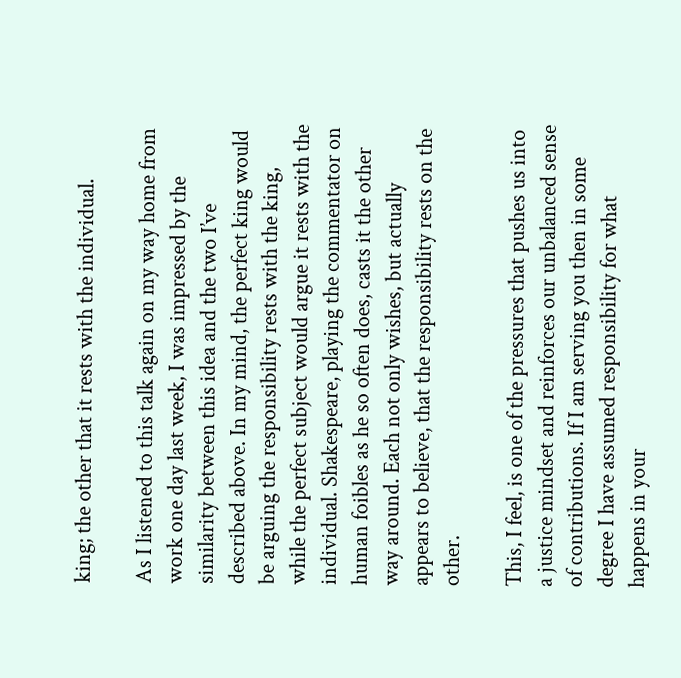king; the other that it rests with the individual.

As I listened to this talk again on my way home from work one day last week, I was impressed by the similarity between this idea and the two I’ve described above. In my mind, the perfect king would be arguing the responsibility rests with the king, while the perfect subject would argue it rests with the individual. Shakespeare, playing the commentator on human foibles as he so often does, casts it the other way around. Each not only wishes, but actually appears to believe, that the responsibility rests on the other.

This, I feel, is one of the pressures that pushes us into a justice mindset and reinforces our unbalanced sense of contributions. If I am serving you then in some degree I have assumed responsibility for what happens in your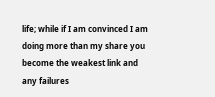life; while if I am convinced I am doing more than my share you become the weakest link and any failures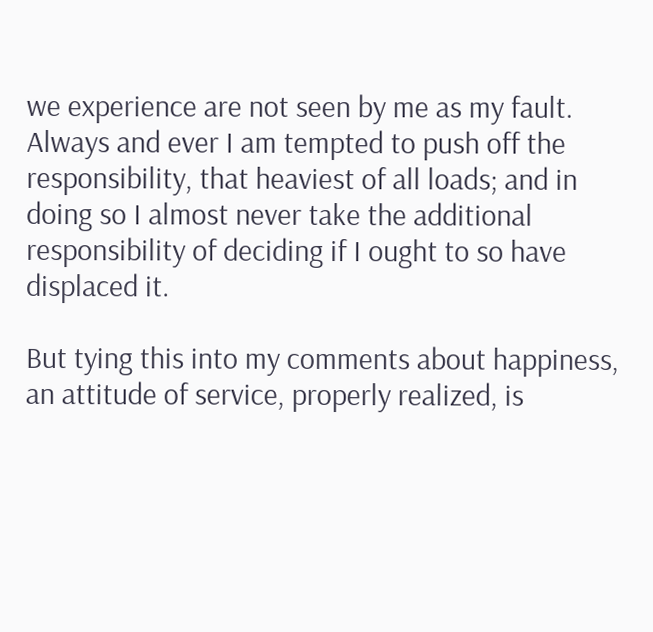we experience are not seen by me as my fault. Always and ever I am tempted to push off the responsibility, that heaviest of all loads; and in doing so I almost never take the additional responsibility of deciding if I ought to so have displaced it.

But tying this into my comments about happiness, an attitude of service, properly realized, is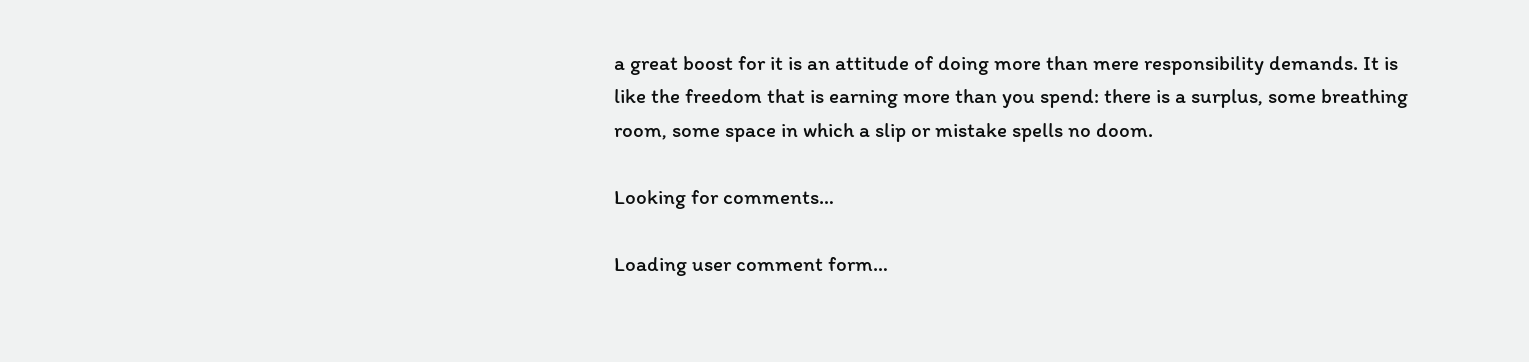a great boost for it is an attitude of doing more than mere responsibility demands. It is like the freedom that is earning more than you spend: there is a surplus, some breathing room, some space in which a slip or mistake spells no doom.

Looking for comments…

Loading user comment form…